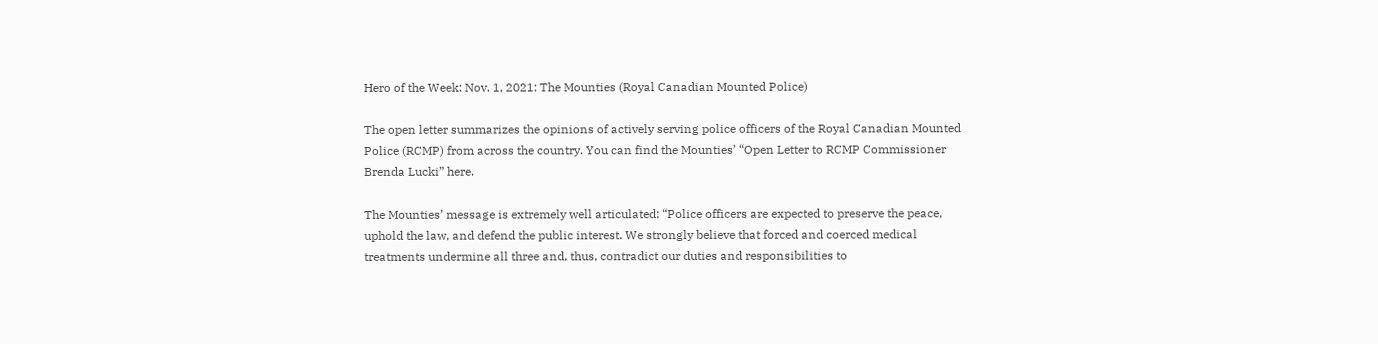Hero of the Week: Nov. 1, 2021: The Mounties (Royal Canadian Mounted Police)

The open letter summarizes the opinions of actively serving police officers of the Royal Canadian Mounted Police (RCMP) from across the country. You can find the Mounties’ “Open Letter to RCMP Commissioner Brenda Lucki” here.

The Mounties’ message is extremely well articulated: “Police officers are expected to preserve the peace, uphold the law, and defend the public interest. We strongly believe that forced and coerced medical treatments undermine all three and, thus, contradict our duties and responsibilities to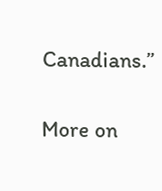Canadians.”

More on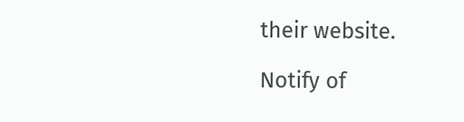their website.

Notify of